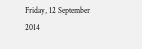Friday, 12 September 2014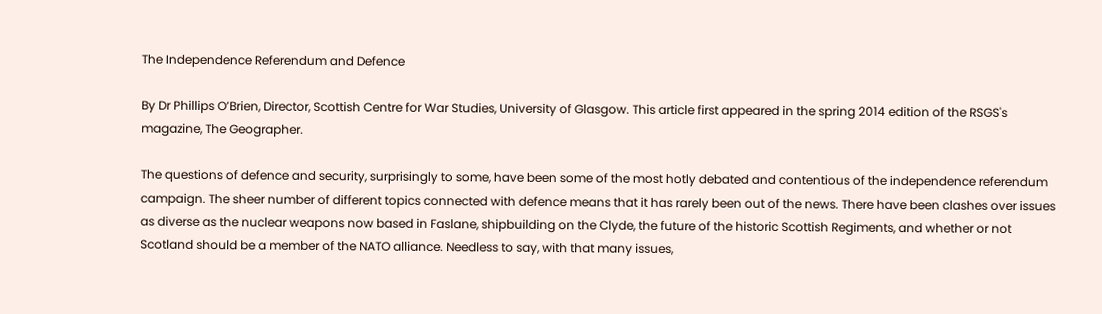The Independence Referendum and Defence

By Dr Phillips O’Brien, Director, Scottish Centre for War Studies, University of Glasgow. This article first appeared in the spring 2014 edition of the RSGS's magazine, The Geographer.

The questions of defence and security, surprisingly to some, have been some of the most hotly debated and contentious of the independence referendum campaign. The sheer number of different topics connected with defence means that it has rarely been out of the news. There have been clashes over issues as diverse as the nuclear weapons now based in Faslane, shipbuilding on the Clyde, the future of the historic Scottish Regiments, and whether or not Scotland should be a member of the NATO alliance. Needless to say, with that many issues,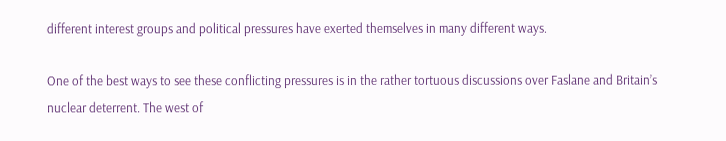different interest groups and political pressures have exerted themselves in many different ways.

One of the best ways to see these conflicting pressures is in the rather tortuous discussions over Faslane and Britain’s nuclear deterrent. The west of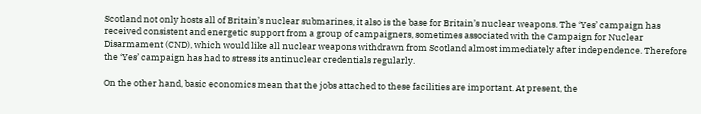Scotland not only hosts all of Britain’s nuclear submarines, it also is the base for Britain’s nuclear weapons. The ‘Yes’ campaign has received consistent and energetic support from a group of campaigners, sometimes associated with the Campaign for Nuclear Disarmament (CND), which would like all nuclear weapons withdrawn from Scotland almost immediately after independence. Therefore the ‘Yes’ campaign has had to stress its antinuclear credentials regularly.

On the other hand, basic economics mean that the jobs attached to these facilities are important. At present, the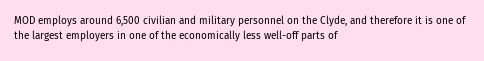MOD employs around 6,500 civilian and military personnel on the Clyde, and therefore it is one of the largest employers in one of the economically less well-off parts of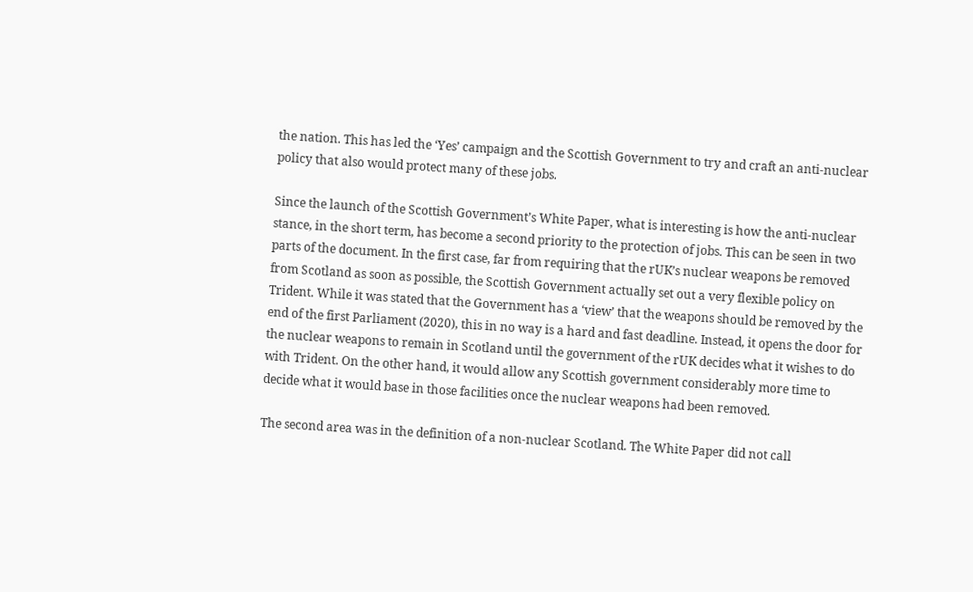the nation. This has led the ‘Yes’ campaign and the Scottish Government to try and craft an anti-nuclear policy that also would protect many of these jobs.

Since the launch of the Scottish Government’s White Paper, what is interesting is how the anti-nuclear stance, in the short term, has become a second priority to the protection of jobs. This can be seen in two parts of the document. In the first case, far from requiring that the rUK’s nuclear weapons be removed from Scotland as soon as possible, the Scottish Government actually set out a very flexible policy on Trident. While it was stated that the Government has a ‘view’ that the weapons should be removed by the end of the first Parliament (2020), this in no way is a hard and fast deadline. Instead, it opens the door for the nuclear weapons to remain in Scotland until the government of the rUK decides what it wishes to do with Trident. On the other hand, it would allow any Scottish government considerably more time to decide what it would base in those facilities once the nuclear weapons had been removed.

The second area was in the definition of a non-nuclear Scotland. The White Paper did not call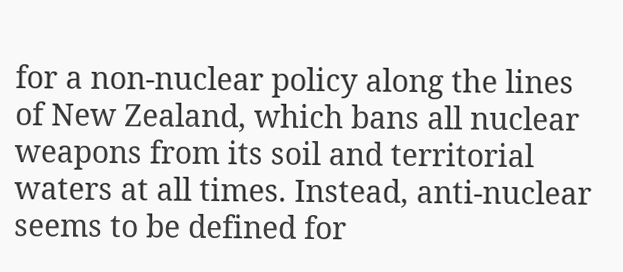for a non-nuclear policy along the lines of New Zealand, which bans all nuclear weapons from its soil and territorial waters at all times. Instead, anti-nuclear seems to be defined for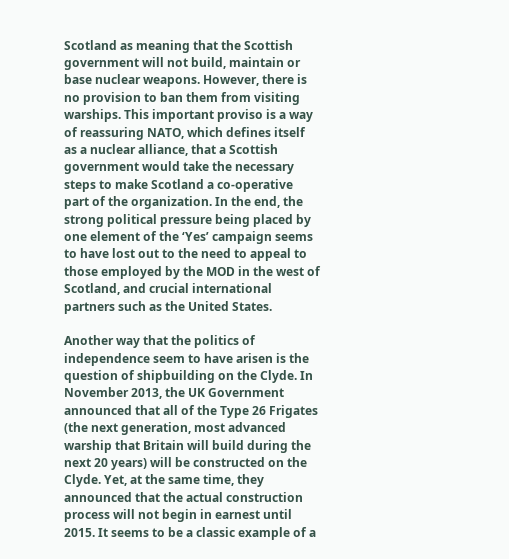Scotland as meaning that the Scottish government will not build, maintain or base nuclear weapons. However, there is no provision to ban them from visiting warships. This important proviso is a way of reassuring NATO, which defines itself as a nuclear alliance, that a Scottish government would take the necessary steps to make Scotland a co-operative part of the organization. In the end, the strong political pressure being placed by one element of the ‘Yes’ campaign seems to have lost out to the need to appeal to those employed by the MOD in the west of Scotland, and crucial international partners such as the United States.

Another way that the politics of independence seem to have arisen is the question of shipbuilding on the Clyde. In November 2013, the UK Government announced that all of the Type 26 Frigates (the next generation, most advanced warship that Britain will build during the next 20 years) will be constructed on the Clyde. Yet, at the same time, they announced that the actual construction process will not begin in earnest until 2015. It seems to be a classic example of a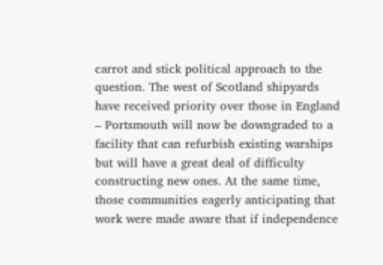carrot and stick political approach to the question. The west of Scotland shipyards have received priority over those in England – Portsmouth will now be downgraded to a facility that can refurbish existing warships but will have a great deal of difficulty constructing new ones. At the same time, those communities eagerly anticipating that work were made aware that if independence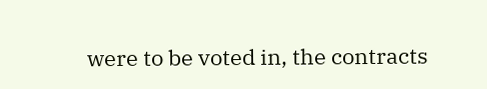were to be voted in, the contracts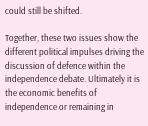could still be shifted.

Together, these two issues show the different political impulses driving the discussion of defence within the independence debate. Ultimately it is the economic benefits of independence or remaining in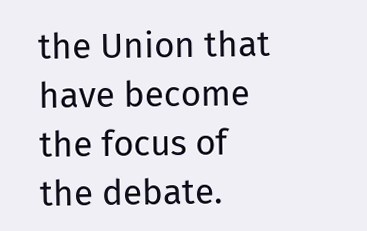the Union that have become the focus of the debate.